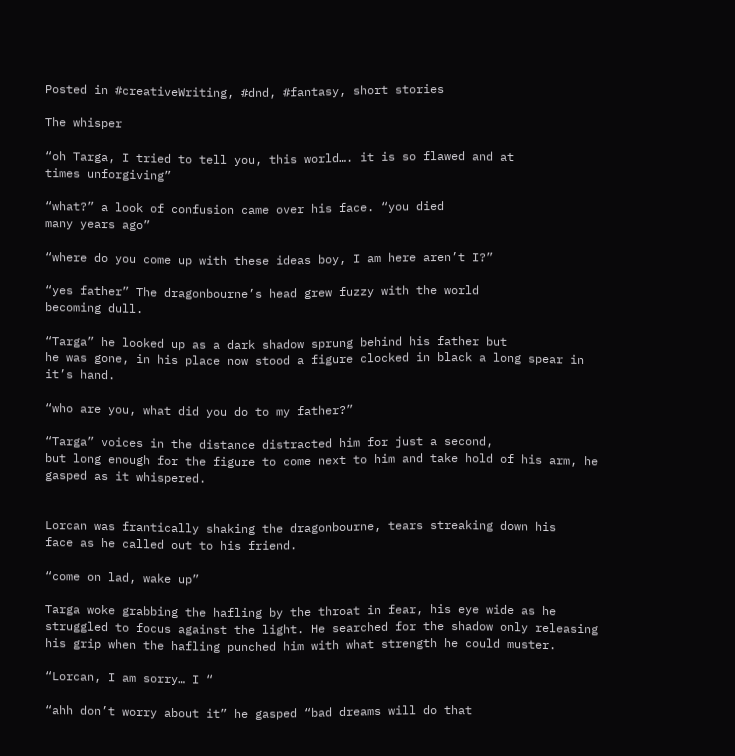Posted in #creativeWriting, #dnd, #fantasy, short stories

The whisper

“oh Targa, I tried to tell you, this world…. it is so flawed and at
times unforgiving”

“what?” a look of confusion came over his face. “you died
many years ago”

“where do you come up with these ideas boy, I am here aren’t I?”

“yes father” The dragonbourne’s head grew fuzzy with the world
becoming dull.

“Targa” he looked up as a dark shadow sprung behind his father but
he was gone, in his place now stood a figure clocked in black a long spear in
it’s hand.

“who are you, what did you do to my father?”

“Targa” voices in the distance distracted him for just a second,
but long enough for the figure to come next to him and take hold of his arm, he
gasped as it whispered.


Lorcan was frantically shaking the dragonbourne, tears streaking down his
face as he called out to his friend.

“come on lad, wake up”

Targa woke grabbing the hafling by the throat in fear, his eye wide as he
struggled to focus against the light. He searched for the shadow only releasing
his grip when the hafling punched him with what strength he could muster.

“Lorcan, I am sorry… I “

“ahh don’t worry about it” he gasped “bad dreams will do that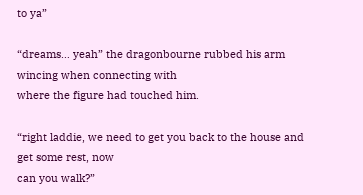to ya”

“dreams… yeah” the dragonbourne rubbed his arm wincing when connecting with
where the figure had touched him.

“right laddie, we need to get you back to the house and get some rest, now
can you walk?”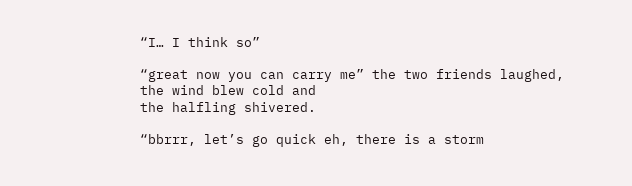“I… I think so”

“great now you can carry me” the two friends laughed, the wind blew cold and
the halfling shivered.

“bbrrr, let’s go quick eh, there is a storm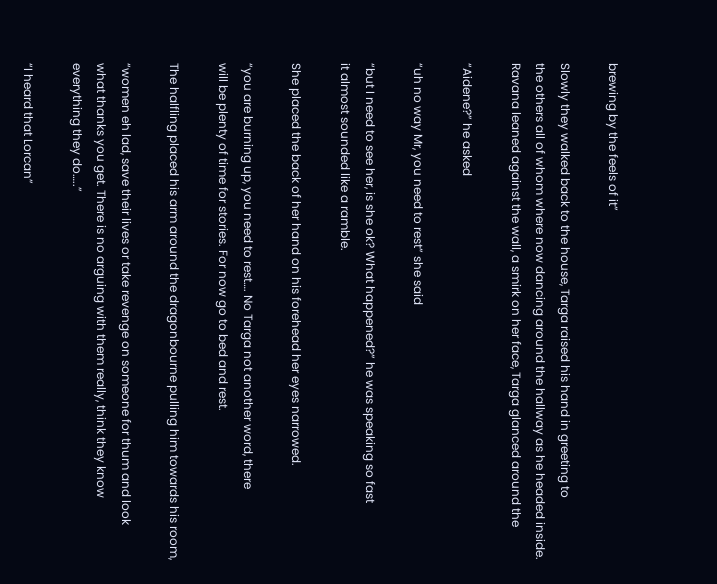brewing by the feels of it”

Slowly they walked back to the house, Targa raised his hand in greeting to
the others all of whom where now dancing around the hallway as he headed inside.
Ravana leaned against the wall, a smirk on her face, Targa glanced around the

“Aidene?” he asked

“uh no way Mr, you need to rest” she said

“but I need to see her, is she ok? What happened?” he was speaking so fast
it almost sounded like a ramble.

She placed the back of her hand on his forehead her eyes narrowed.

“you are burning up, you need to rest…. No Targa not another word, there
will be plenty of time for stories. For now go to bed and rest.

The halfling placed his arm around the dragonbourne pulling him towards his room,

“women eh lad, save their lives or take revenge on someone for thum and look
what thanks you get. There is no arguing with them really, think they know
everything they do…..”

“I heard that Lorcan”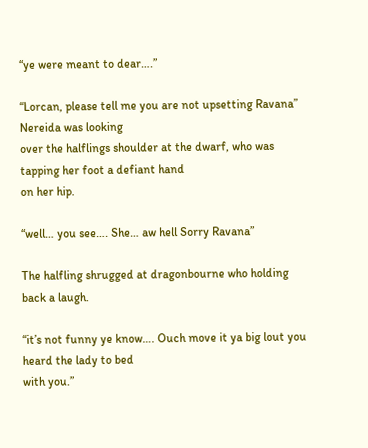“ye were meant to dear….”

“Lorcan, please tell me you are not upsetting Ravana” Nereida was looking
over the halflings shoulder at the dwarf, who was tapping her foot a defiant hand
on her hip.

“well… you see…. She… aw hell Sorry Ravana”

The halfling shrugged at dragonbourne who holding back a laugh.

“it’s not funny ye know…. Ouch move it ya big lout you heard the lady to bed
with you.”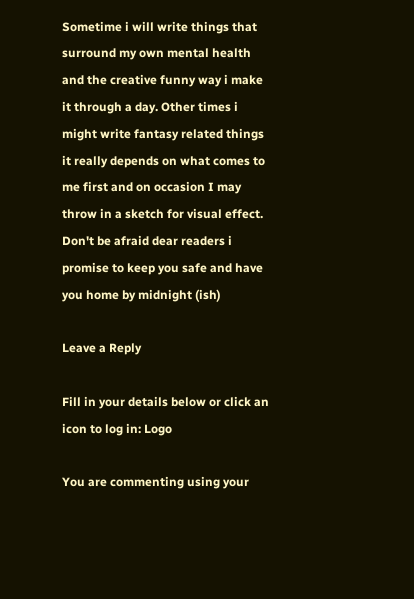Sometime i will write things that surround my own mental health and the creative funny way i make it through a day. Other times i might write fantasy related things it really depends on what comes to me first and on occasion I may throw in a sketch for visual effect. Don't be afraid dear readers i promise to keep you safe and have you home by midnight (ish)

Leave a Reply

Fill in your details below or click an icon to log in: Logo

You are commenting using your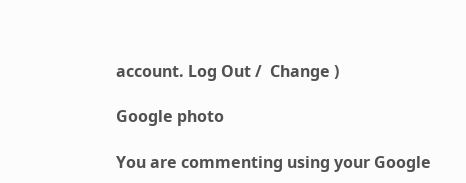account. Log Out /  Change )

Google photo

You are commenting using your Google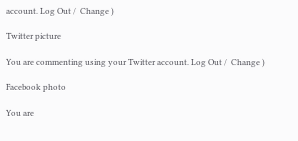account. Log Out /  Change )

Twitter picture

You are commenting using your Twitter account. Log Out /  Change )

Facebook photo

You are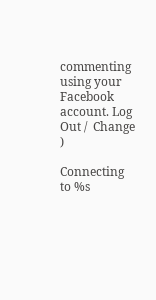commenting using your Facebook account. Log Out /  Change )

Connecting to %s